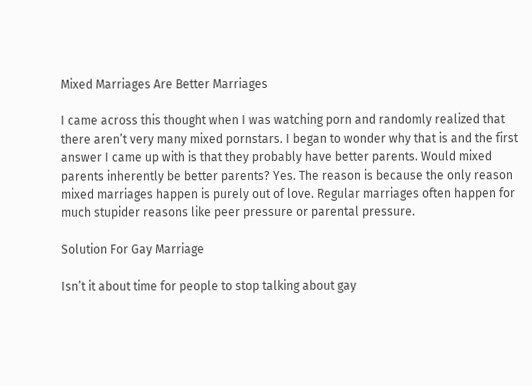Mixed Marriages Are Better Marriages

I came across this thought when I was watching porn and randomly realized that there aren’t very many mixed pornstars. I began to wonder why that is and the first answer I came up with is that they probably have better parents. Would mixed parents inherently be better parents? Yes. The reason is because the only reason mixed marriages happen is purely out of love. Regular marriages often happen for much stupider reasons like peer pressure or parental pressure.

Solution For Gay Marriage

Isn’t it about time for people to stop talking about gay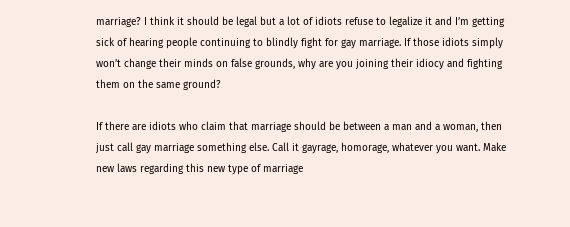marriage? I think it should be legal but a lot of idiots refuse to legalize it and I’m getting sick of hearing people continuing to blindly fight for gay marriage. If those idiots simply won’t change their minds on false grounds, why are you joining their idiocy and fighting them on the same ground?

If there are idiots who claim that marriage should be between a man and a woman, then just call gay marriage something else. Call it gayrage, homorage, whatever you want. Make new laws regarding this new type of marriage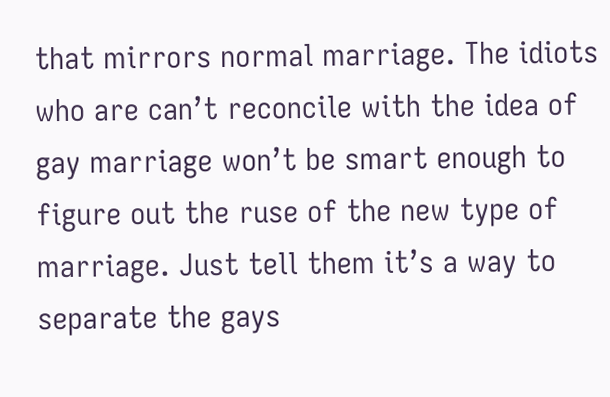that mirrors normal marriage. The idiots who are can’t reconcile with the idea of gay marriage won’t be smart enough to figure out the ruse of the new type of marriage. Just tell them it’s a way to separate the gays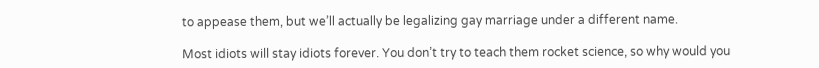to appease them, but we’ll actually be legalizing gay marriage under a different name.

Most idiots will stay idiots forever. You don’t try to teach them rocket science, so why would you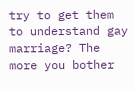try to get them to understand gay marriage? The more you bother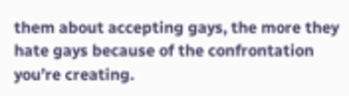them about accepting gays, the more they hate gays because of the confrontation you’re creating.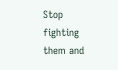Stop fighting them and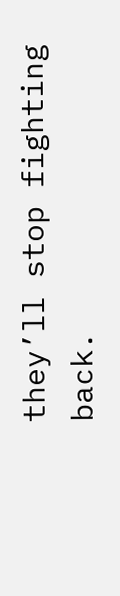they’ll stop fighting back.